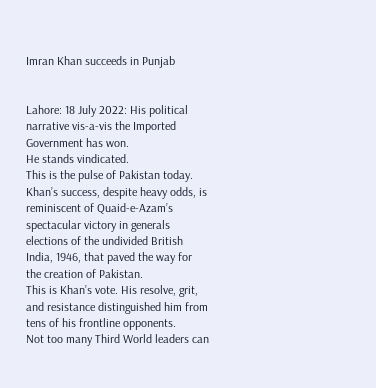Imran Khan succeeds in Punjab


Lahore: 18 July 2022: His political narrative vis-a-vis the Imported Government has won.
He stands vindicated.
This is the pulse of Pakistan today.
Khan’s success, despite heavy odds, is reminiscent of Quaid-e-Azam’s spectacular victory in generals elections of the undivided British India, 1946, that paved the way for the creation of Pakistan.
This is Khan’s vote. His resolve, grit, and resistance distinguished him from tens of his frontline opponents.
Not too many Third World leaders can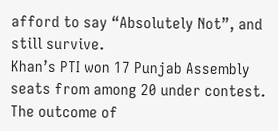afford to say “Absolutely Not”, and still survive.
Khan’s PTI won 17 Punjab Assembly seats from among 20 under contest. The outcome of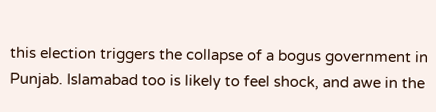this election triggers the collapse of a bogus government in Punjab. Islamabad too is likely to feel shock, and awe in the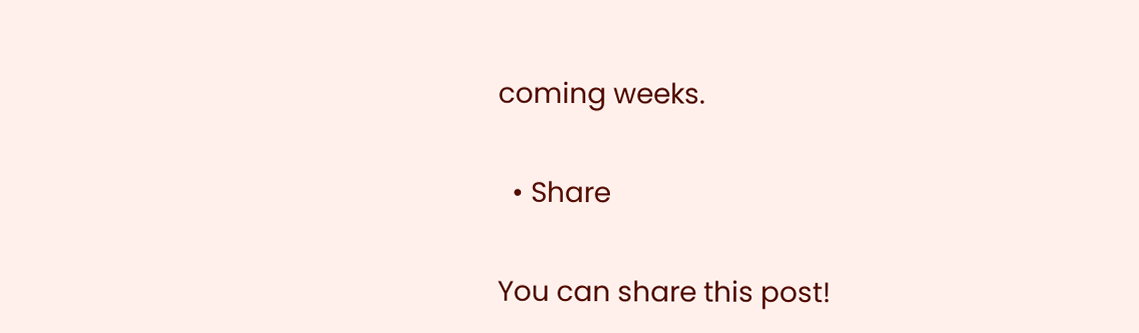coming weeks.

  • Share

You can share this post!